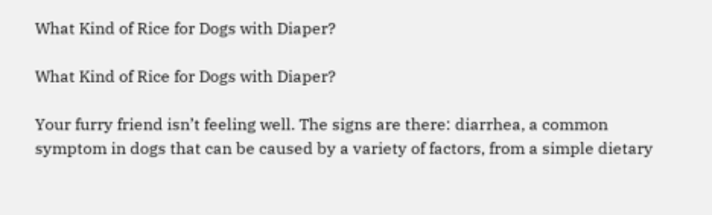What Kind of Rice for Dogs with Diaper?

What Kind of Rice for Dogs with Diaper?

Your furry friend isn’t feeling well. The signs are there: diarrhea, a common symptom in dogs that can be caused by a variety of factors, from a simple dietary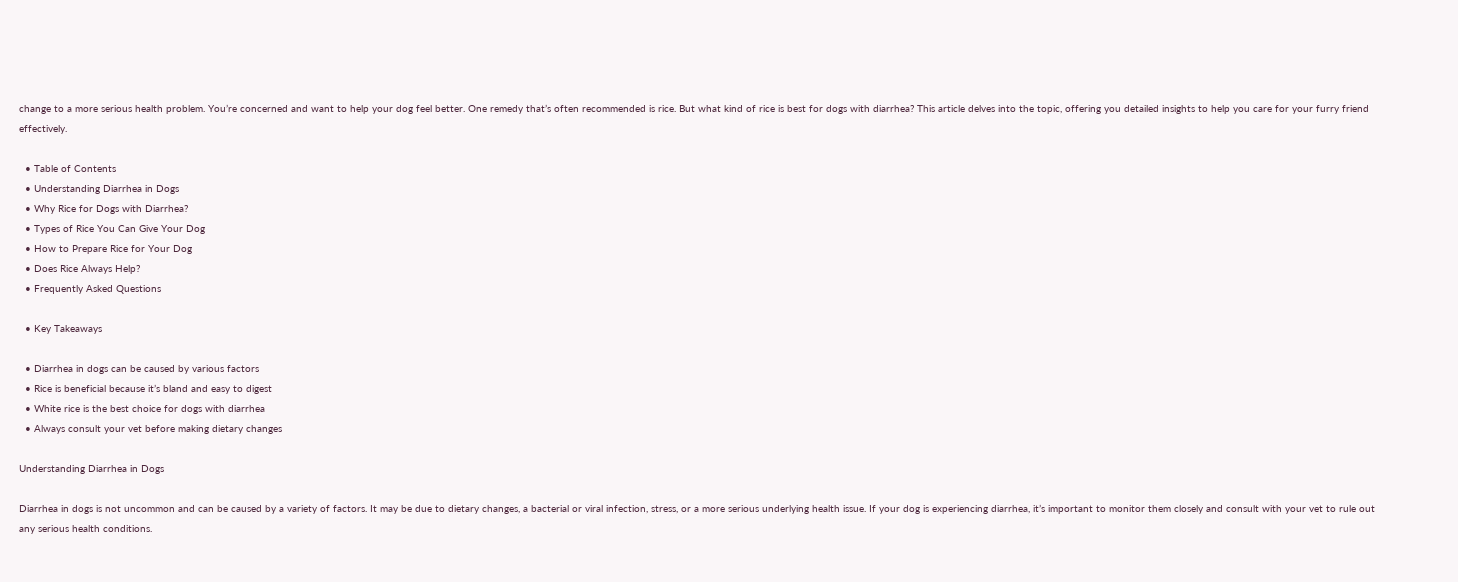change to a more serious health problem. You’re concerned and want to help your dog feel better. One remedy that’s often recommended is rice. But what kind of rice is best for dogs with diarrhea? This article delves into the topic, offering you detailed insights to help you care for your furry friend effectively.

  • Table of Contents
  • Understanding Diarrhea in Dogs
  • Why Rice for Dogs with Diarrhea?
  • Types of Rice You Can Give Your Dog
  • How to Prepare Rice for Your Dog
  • Does Rice Always Help?
  • Frequently Asked Questions

  • Key Takeaways

  • Diarrhea in dogs can be caused by various factors
  • Rice is beneficial because it’s bland and easy to digest
  • White rice is the best choice for dogs with diarrhea
  • Always consult your vet before making dietary changes

Understanding Diarrhea in Dogs

Diarrhea in dogs is not uncommon and can be caused by a variety of factors. It may be due to dietary changes, a bacterial or viral infection, stress, or a more serious underlying health issue. If your dog is experiencing diarrhea, it’s important to monitor them closely and consult with your vet to rule out any serious health conditions.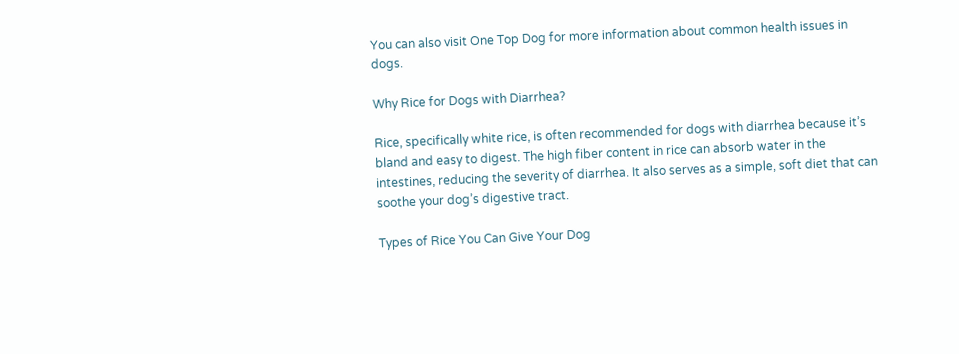You can also visit One Top Dog for more information about common health issues in dogs.

Why Rice for Dogs with Diarrhea?

Rice, specifically white rice, is often recommended for dogs with diarrhea because it’s bland and easy to digest. The high fiber content in rice can absorb water in the intestines, reducing the severity of diarrhea. It also serves as a simple, soft diet that can soothe your dog’s digestive tract.

Types of Rice You Can Give Your Dog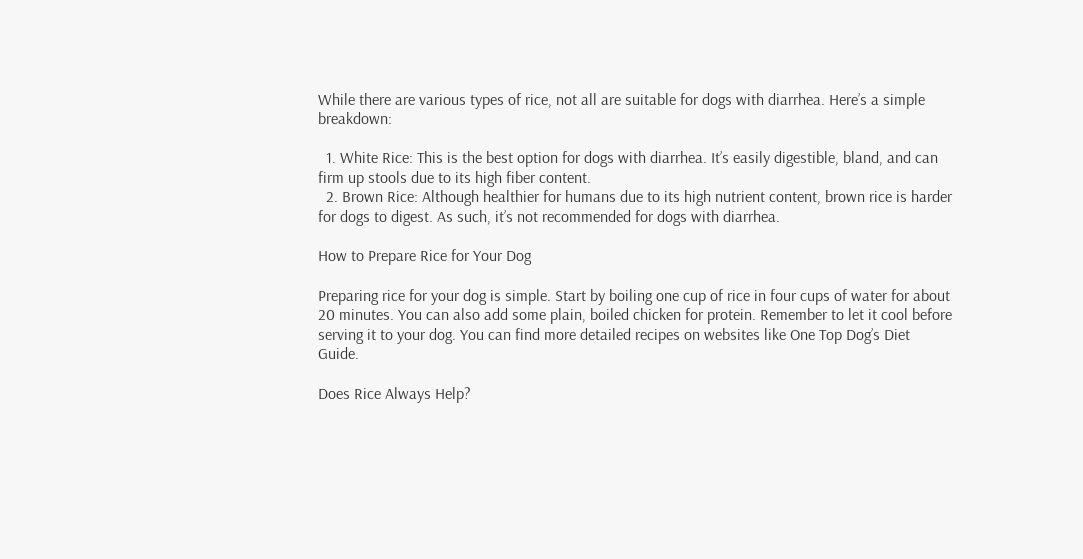While there are various types of rice, not all are suitable for dogs with diarrhea. Here’s a simple breakdown:

  1. White Rice: This is the best option for dogs with diarrhea. It’s easily digestible, bland, and can firm up stools due to its high fiber content.
  2. Brown Rice: Although healthier for humans due to its high nutrient content, brown rice is harder for dogs to digest. As such, it’s not recommended for dogs with diarrhea.

How to Prepare Rice for Your Dog

Preparing rice for your dog is simple. Start by boiling one cup of rice in four cups of water for about 20 minutes. You can also add some plain, boiled chicken for protein. Remember to let it cool before serving it to your dog. You can find more detailed recipes on websites like One Top Dog’s Diet Guide.

Does Rice Always Help?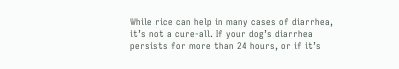While rice can help in many cases of diarrhea, it’s not a cure-all. If your dog’s diarrhea persists for more than 24 hours, or if it’s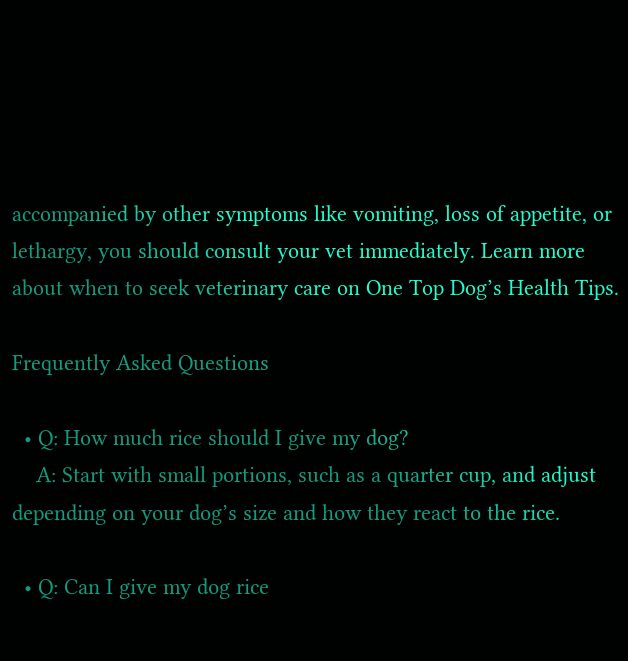accompanied by other symptoms like vomiting, loss of appetite, or lethargy, you should consult your vet immediately. Learn more about when to seek veterinary care on One Top Dog’s Health Tips.

Frequently Asked Questions

  • Q: How much rice should I give my dog?
    A: Start with small portions, such as a quarter cup, and adjust depending on your dog’s size and how they react to the rice.

  • Q: Can I give my dog rice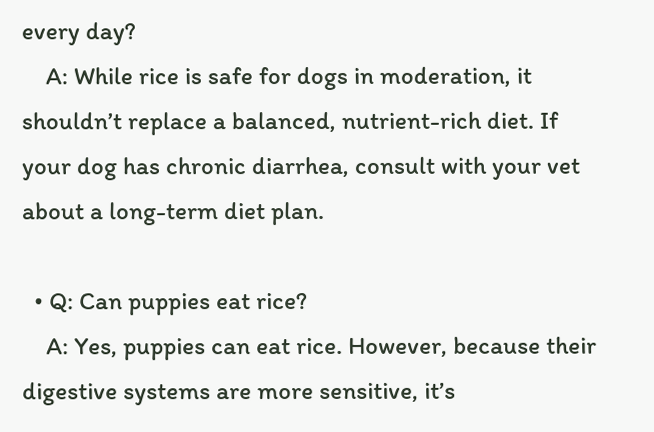every day?
    A: While rice is safe for dogs in moderation, it shouldn’t replace a balanced, nutrient-rich diet. If your dog has chronic diarrhea, consult with your vet about a long-term diet plan.

  • Q: Can puppies eat rice?
    A: Yes, puppies can eat rice. However, because their digestive systems are more sensitive, it’s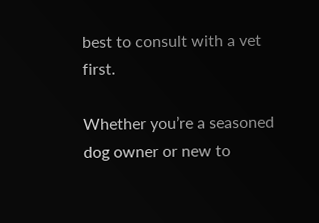best to consult with a vet first.

Whether you’re a seasoned dog owner or new to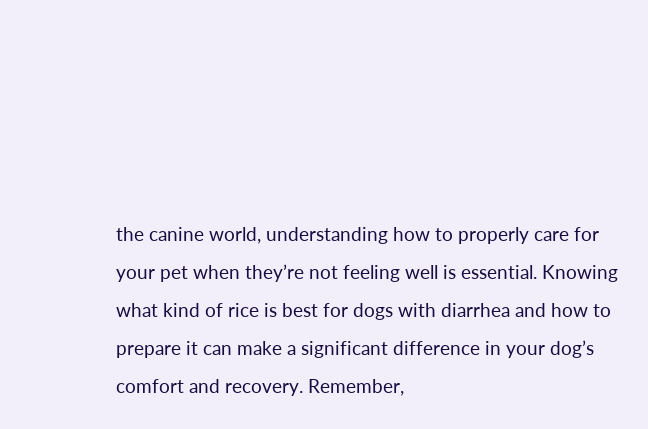the canine world, understanding how to properly care for your pet when they’re not feeling well is essential. Knowing what kind of rice is best for dogs with diarrhea and how to prepare it can make a significant difference in your dog’s comfort and recovery. Remember,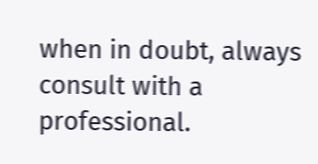when in doubt, always consult with a professional.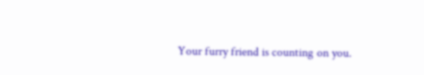Your furry friend is counting on you.